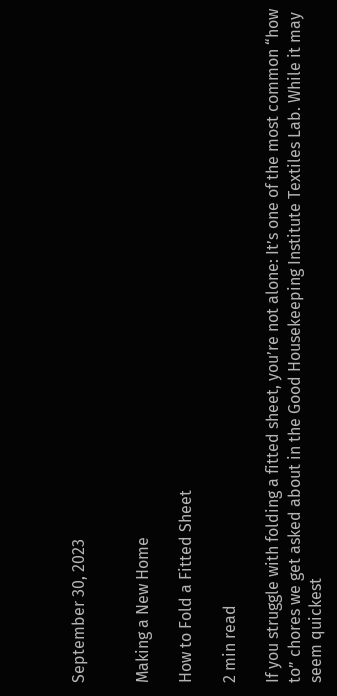September 30, 2023


Making a New Home

How to Fold a Fitted Sheet

2 min read

If you struggle with folding a fitted sheet, you’re not alone: It’s one of the most common “how to” chores we get asked about in the Good Housekeeping Institute Textiles Lab. While it may seem quickest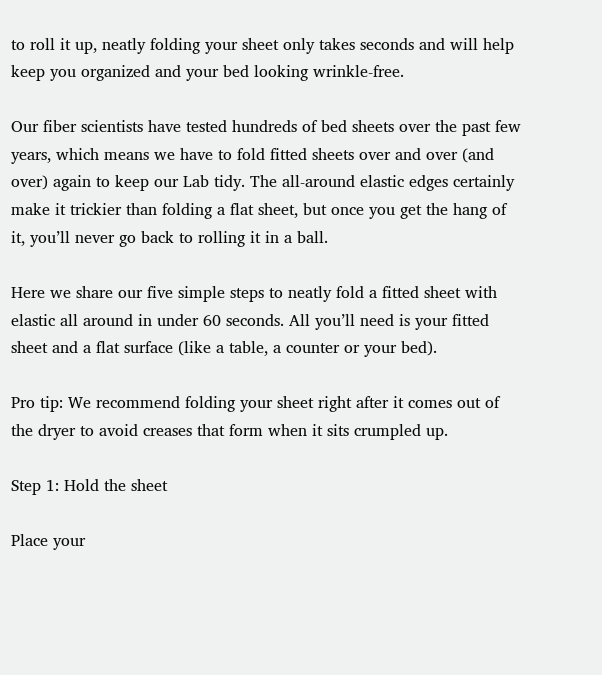to roll it up, neatly folding your sheet only takes seconds and will help keep you organized and your bed looking wrinkle-free.

Our fiber scientists have tested hundreds of bed sheets over the past few years, which means we have to fold fitted sheets over and over (and over) again to keep our Lab tidy. The all-around elastic edges certainly make it trickier than folding a flat sheet, but once you get the hang of it, you’ll never go back to rolling it in a ball.

Here we share our five simple steps to neatly fold a fitted sheet with elastic all around in under 60 seconds. All you’ll need is your fitted sheet and a flat surface (like a table, a counter or your bed).

Pro tip: We recommend folding your sheet right after it comes out of the dryer to avoid creases that form when it sits crumpled up.

Step 1: Hold the sheet

Place your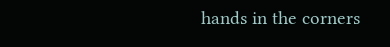hands in the corners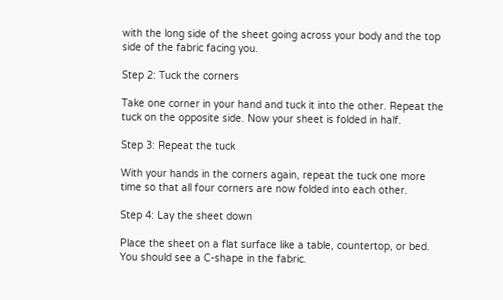with the long side of the sheet going across your body and the top side of the fabric facing you.

Step 2: Tuck the corners

Take one corner in your hand and tuck it into the other. Repeat the tuck on the opposite side. Now your sheet is folded in half.

Step 3: Repeat the tuck

With your hands in the corners again, repeat the tuck one more time so that all four corners are now folded into each other.

Step 4: Lay the sheet down

Place the sheet on a flat surface like a table, countertop, or bed. You should see a C-shape in the fabric.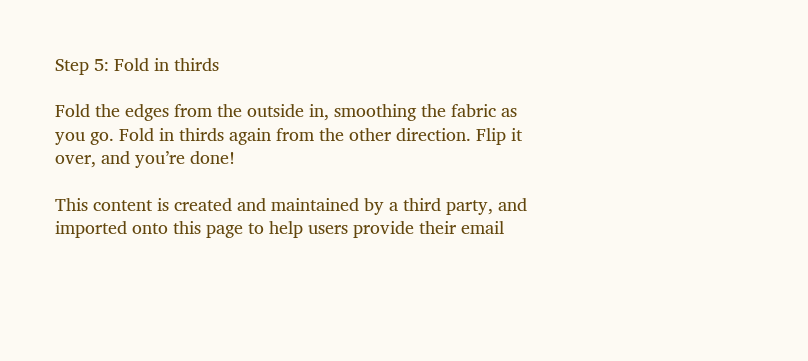Step 5: Fold in thirds

Fold the edges from the outside in, smoothing the fabric as you go. Fold in thirds again from the other direction. Flip it over, and you’re done!

This content is created and maintained by a third party, and imported onto this page to help users provide their email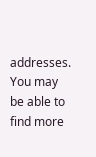addresses. You may be able to find more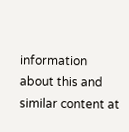information about this and similar content at